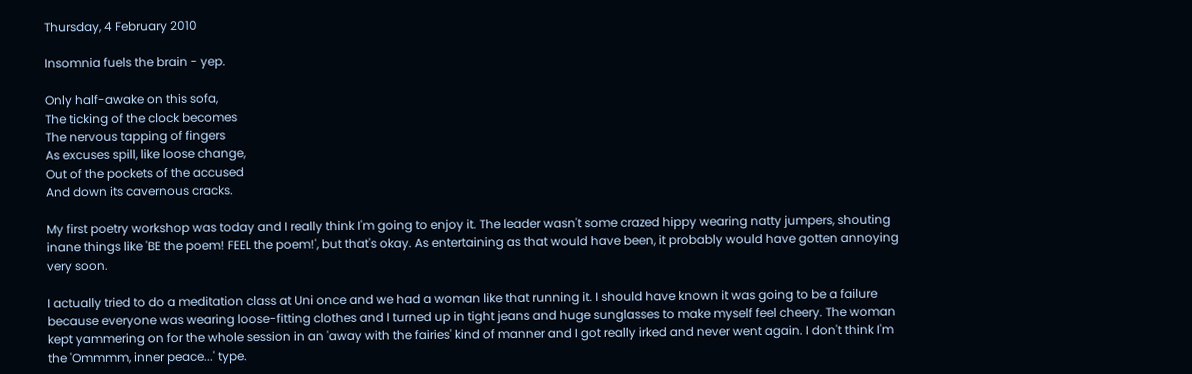Thursday, 4 February 2010

Insomnia fuels the brain - yep.

Only half-awake on this sofa,
The ticking of the clock becomes
The nervous tapping of fingers
As excuses spill, like loose change,
Out of the pockets of the accused
And down its cavernous cracks.

My first poetry workshop was today and I really think I'm going to enjoy it. The leader wasn't some crazed hippy wearing natty jumpers, shouting inane things like 'BE the poem! FEEL the poem!', but that's okay. As entertaining as that would have been, it probably would have gotten annoying very soon.

I actually tried to do a meditation class at Uni once and we had a woman like that running it. I should have known it was going to be a failure because everyone was wearing loose-fitting clothes and I turned up in tight jeans and huge sunglasses to make myself feel cheery. The woman kept yammering on for the whole session in an 'away with the fairies' kind of manner and I got really irked and never went again. I don't think I'm the 'Ommmm, inner peace...' type.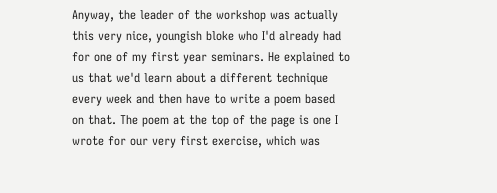Anyway, the leader of the workshop was actually this very nice, youngish bloke who I'd already had for one of my first year seminars. He explained to us that we'd learn about a different technique every week and then have to write a poem based on that. The poem at the top of the page is one I wrote for our very first exercise, which was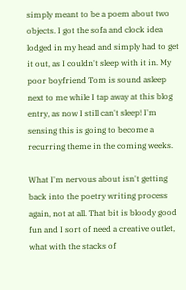simply meant to be a poem about two objects. I got the sofa and clock idea lodged in my head and simply had to get it out, as I couldn't sleep with it in. My poor boyfriend Tom is sound asleep next to me while I tap away at this blog entry, as now I still can't sleep! I'm sensing this is going to become a recurring theme in the coming weeks.

What I'm nervous about isn't getting back into the poetry writing process again, not at all. That bit is bloody good fun and I sort of need a creative outlet, what with the stacks of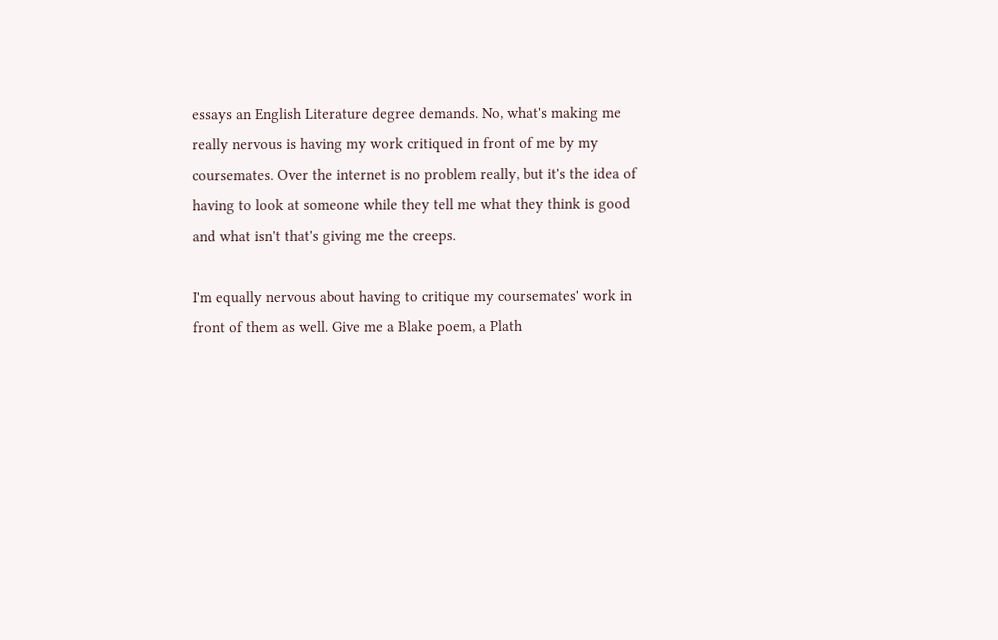essays an English Literature degree demands. No, what's making me really nervous is having my work critiqued in front of me by my coursemates. Over the internet is no problem really, but it's the idea of having to look at someone while they tell me what they think is good and what isn't that's giving me the creeps.

I'm equally nervous about having to critique my coursemates' work in front of them as well. Give me a Blake poem, a Plath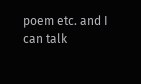poem etc. and I can talk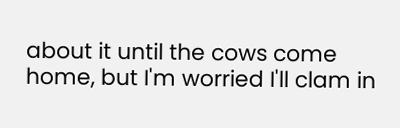about it until the cows come home, but I'm worried I'll clam in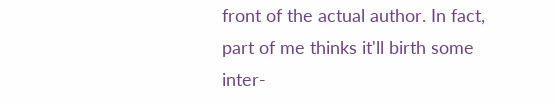front of the actual author. In fact, part of me thinks it'll birth some inter-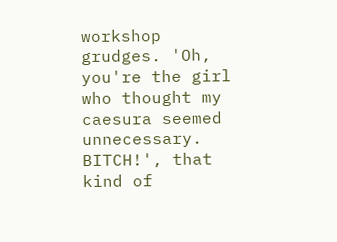workshop grudges. 'Oh, you're the girl who thought my caesura seemed unnecessary. BITCH!', that kind of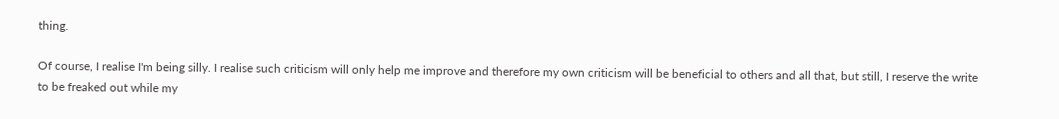thing.

Of course, I realise I'm being silly. I realise such criticism will only help me improve and therefore my own criticism will be beneficial to others and all that, but still, I reserve the write to be freaked out while my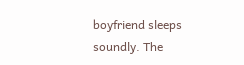boyfriend sleeps soundly. The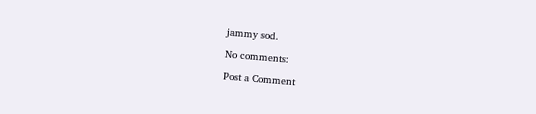jammy sod.

No comments:

Post a Comment